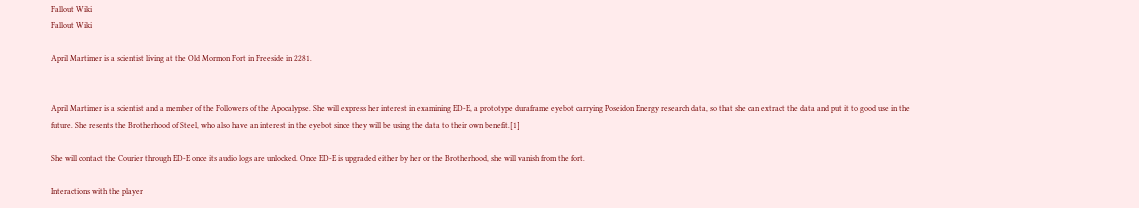Fallout Wiki
Fallout Wiki

April Martimer is a scientist living at the Old Mormon Fort in Freeside in 2281.


April Martimer is a scientist and a member of the Followers of the Apocalypse. She will express her interest in examining ED-E, a prototype duraframe eyebot carrying Poseidon Energy research data, so that she can extract the data and put it to good use in the future. She resents the Brotherhood of Steel, who also have an interest in the eyebot since they will be using the data to their own benefit.[1]

She will contact the Courier through ED-E once its audio logs are unlocked. Once ED-E is upgraded either by her or the Brotherhood, she will vanish from the fort.

Interactions with the player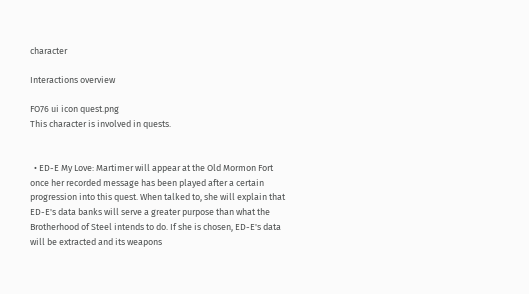character

Interactions overview

FO76 ui icon quest.png
This character is involved in quests.


  • ED-E My Love: Martimer will appear at the Old Mormon Fort once her recorded message has been played after a certain progression into this quest. When talked to, she will explain that ED-E's data banks will serve a greater purpose than what the Brotherhood of Steel intends to do. If she is chosen, ED-E's data will be extracted and its weapons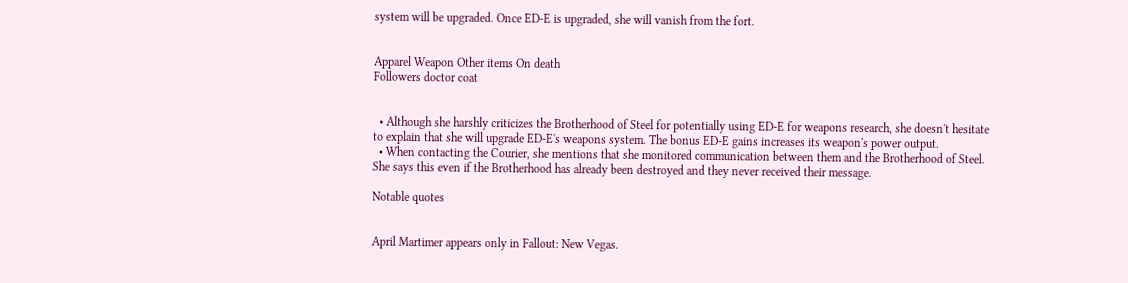system will be upgraded. Once ED-E is upgraded, she will vanish from the fort.


Apparel Weapon Other items On death
Followers doctor coat


  • Although she harshly criticizes the Brotherhood of Steel for potentially using ED-E for weapons research, she doesn't hesitate to explain that she will upgrade ED-E's weapons system. The bonus ED-E gains increases its weapon's power output.
  • When contacting the Courier, she mentions that she monitored communication between them and the Brotherhood of Steel. She says this even if the Brotherhood has already been destroyed and they never received their message.

Notable quotes


April Martimer appears only in Fallout: New Vegas.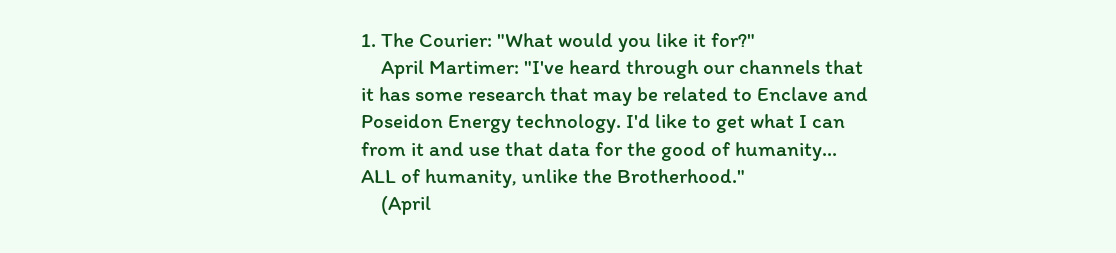1. The Courier: "What would you like it for?"
    April Martimer: "I've heard through our channels that it has some research that may be related to Enclave and Poseidon Energy technology. I'd like to get what I can from it and use that data for the good of humanity... ALL of humanity, unlike the Brotherhood."
    (April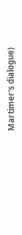Martimer's dialogue)